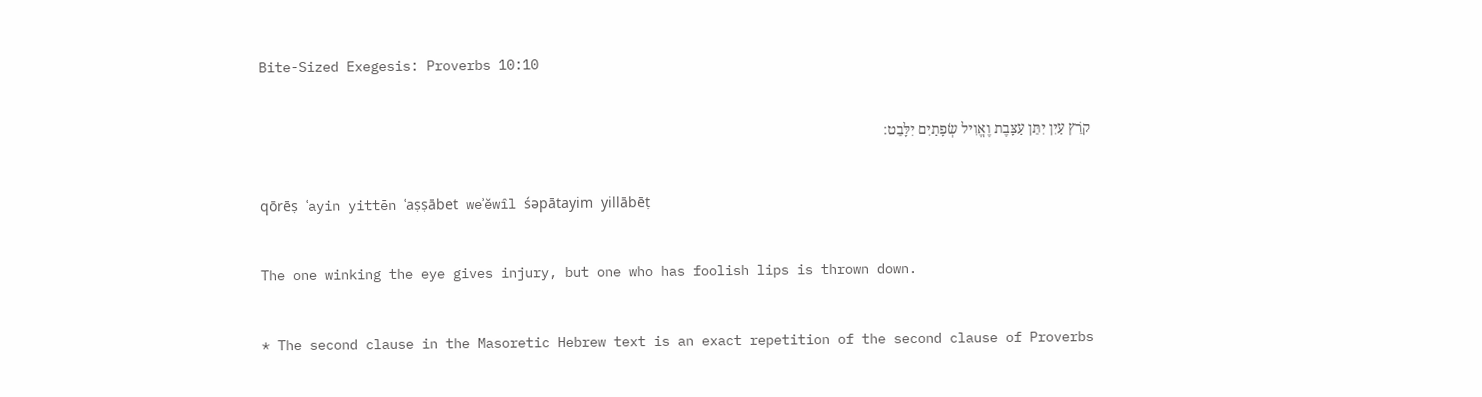Bite-Sized Exegesis: Proverbs 10:10


קֺרֵץ עַיִן יִתֵּן עַצָּבֶת וֶאֱוִיל שְׂפָתַיִם יִלָּבֵט׃


qōrēṣ ʿayin yittēn ʿaṣṣābet weʾĕwîl śǝpātayim yillābēṭ


The one winking the eye gives injury, but one who has foolish lips is thrown down.


* The second clause in the Masoretic Hebrew text is an exact repetition of the second clause of Proverbs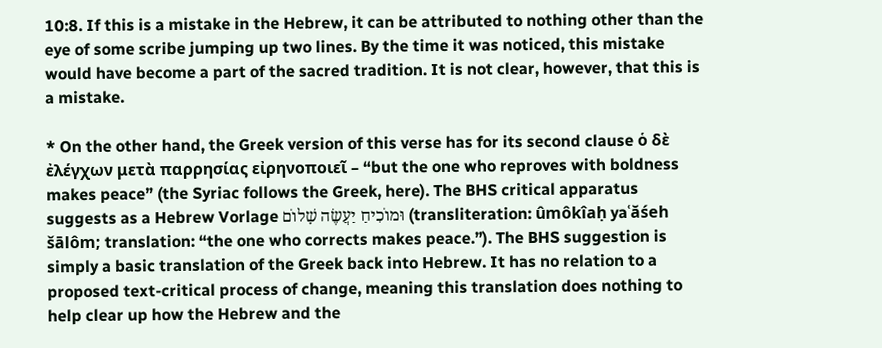10:8. If this is a mistake in the Hebrew, it can be attributed to nothing other than the eye of some scribe jumping up two lines. By the time it was noticed, this mistake would have become a part of the sacred tradition. It is not clear, however, that this is a mistake.

* On the other hand, the Greek version of this verse has for its second clause ὁ δὲ ἐλέγχων μετὰ παρρησίας εἰρηνοποιεῖ – “but the one who reproves with boldness makes peace” (the Syriac follows the Greek, here). The BHS critical apparatus suggests as a Hebrew Vorlage וּמוֺכִיחַ יַעֲשֶׂה שָׁלוֺם (transliteration: ûmôkîaḥ yaʿăśeh šālôm; translation: “the one who corrects makes peace.”). The BHS suggestion is simply a basic translation of the Greek back into Hebrew. It has no relation to a proposed text-critical process of change, meaning this translation does nothing to help clear up how the Hebrew and the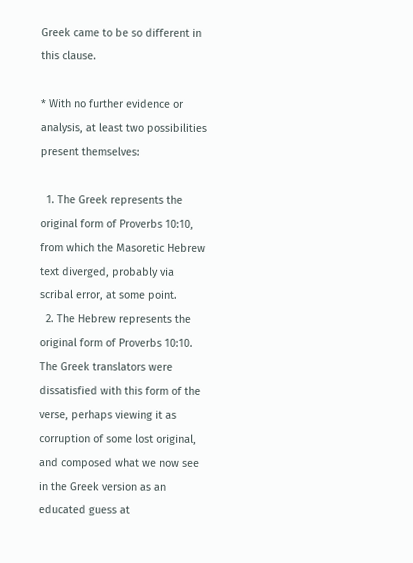Greek came to be so different in this clause.

* With no further evidence or analysis, at least two possibilities present themselves:

  1. The Greek represents the original form of Proverbs 10:10, from which the Masoretic Hebrew text diverged, probably via scribal error, at some point.
  2. The Hebrew represents the original form of Proverbs 10:10. The Greek translators were dissatisfied with this form of the verse, perhaps viewing it as corruption of some lost original, and composed what we now see in the Greek version as an educated guess at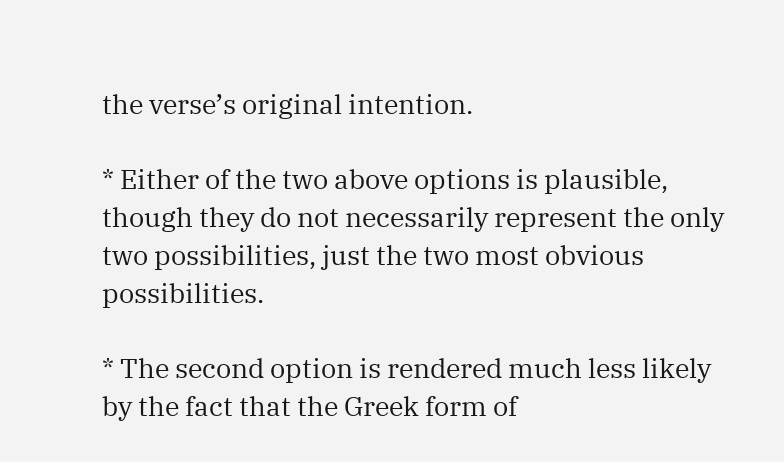the verse’s original intention.

* Either of the two above options is plausible, though they do not necessarily represent the only two possibilities, just the two most obvious possibilities.

* The second option is rendered much less likely by the fact that the Greek form of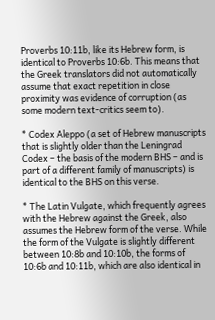Proverbs 10:11b, like its Hebrew form, is identical to Proverbs 10:6b. This means that the Greek translators did not automatically assume that exact repetition in close proximity was evidence of corruption (as some modern text-critics seem to).

* Codex Aleppo (a set of Hebrew manuscripts that is slightly older than the Leningrad Codex – the basis of the modern BHS – and is part of a different family of manuscripts) is identical to the BHS on this verse.

* The Latin Vulgate, which frequently agrees with the Hebrew against the Greek, also assumes the Hebrew form of the verse. While the form of the Vulgate is slightly different between 10:8b and 10:10b, the forms of 10:6b and 10:11b, which are also identical in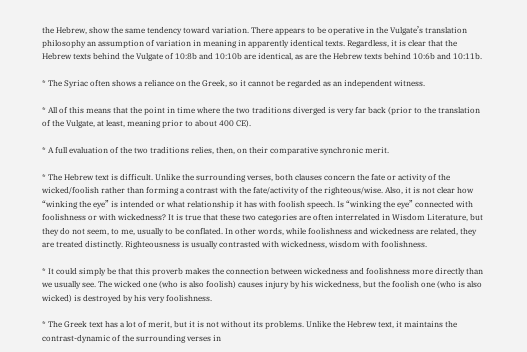the Hebrew, show the same tendency toward variation. There appears to be operative in the Vulgate’s translation philosophy an assumption of variation in meaning in apparently identical texts. Regardless, it is clear that the Hebrew texts behind the Vulgate of 10:8b and 10:10b are identical, as are the Hebrew texts behind 10:6b and 10:11b.

* The Syriac often shows a reliance on the Greek, so it cannot be regarded as an independent witness.

* All of this means that the point in time where the two traditions diverged is very far back (prior to the translation of the Vulgate, at least, meaning prior to about 400 CE).

* A full evaluation of the two traditions relies, then, on their comparative synchronic merit.

* The Hebrew text is difficult. Unlike the surrounding verses, both clauses concern the fate or activity of the wicked/foolish rather than forming a contrast with the fate/activity of the righteous/wise. Also, it is not clear how “winking the eye” is intended or what relationship it has with foolish speech. Is “winking the eye” connected with foolishness or with wickedness? It is true that these two categories are often interrelated in Wisdom Literature, but they do not seem, to me, usually to be conflated. In other words, while foolishness and wickedness are related, they are treated distinctly. Righteousness is usually contrasted with wickedness, wisdom with foolishness.

* It could simply be that this proverb makes the connection between wickedness and foolishness more directly than we usually see. The wicked one (who is also foolish) causes injury by his wickedness, but the foolish one (who is also wicked) is destroyed by his very foolishness.

* The Greek text has a lot of merit, but it is not without its problems. Unlike the Hebrew text, it maintains the contrast-dynamic of the surrounding verses in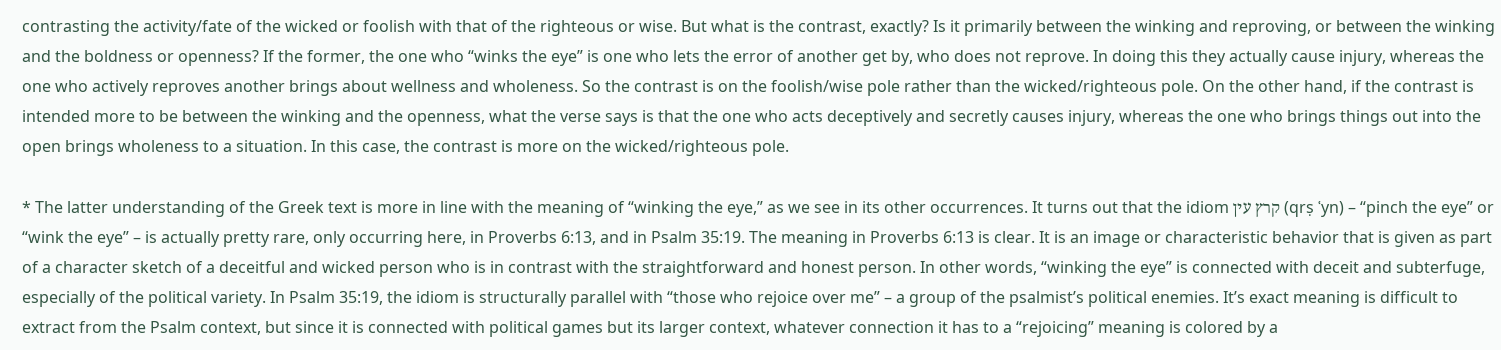contrasting the activity/fate of the wicked or foolish with that of the righteous or wise. But what is the contrast, exactly? Is it primarily between the winking and reproving, or between the winking and the boldness or openness? If the former, the one who “winks the eye” is one who lets the error of another get by, who does not reprove. In doing this they actually cause injury, whereas the one who actively reproves another brings about wellness and wholeness. So the contrast is on the foolish/wise pole rather than the wicked/righteous pole. On the other hand, if the contrast is intended more to be between the winking and the openness, what the verse says is that the one who acts deceptively and secretly causes injury, whereas the one who brings things out into the open brings wholeness to a situation. In this case, the contrast is more on the wicked/righteous pole.

* The latter understanding of the Greek text is more in line with the meaning of “winking the eye,” as we see in its other occurrences. It turns out that the idiom קרץ עין (qrṣ ʿyn) – “pinch the eye” or “wink the eye” – is actually pretty rare, only occurring here, in Proverbs 6:13, and in Psalm 35:19. The meaning in Proverbs 6:13 is clear. It is an image or characteristic behavior that is given as part of a character sketch of a deceitful and wicked person who is in contrast with the straightforward and honest person. In other words, “winking the eye” is connected with deceit and subterfuge, especially of the political variety. In Psalm 35:19, the idiom is structurally parallel with “those who rejoice over me” – a group of the psalmist’s political enemies. It’s exact meaning is difficult to extract from the Psalm context, but since it is connected with political games but its larger context, whatever connection it has to a “rejoicing” meaning is colored by a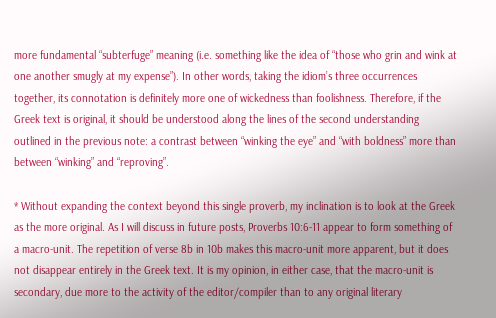more fundamental “subterfuge” meaning (i.e. something like the idea of “those who grin and wink at one another smugly at my expense”). In other words, taking the idiom’s three occurrences together, its connotation is definitely more one of wickedness than foolishness. Therefore, if the Greek text is original, it should be understood along the lines of the second understanding outlined in the previous note: a contrast between “winking the eye” and “with boldness” more than between “winking” and “reproving”.

* Without expanding the context beyond this single proverb, my inclination is to look at the Greek as the more original. As I will discuss in future posts, Proverbs 10:6-11 appear to form something of a macro-unit. The repetition of verse 8b in 10b makes this macro-unit more apparent, but it does not disappear entirely in the Greek text. It is my opinion, in either case, that the macro-unit is secondary, due more to the activity of the editor/compiler than to any original literary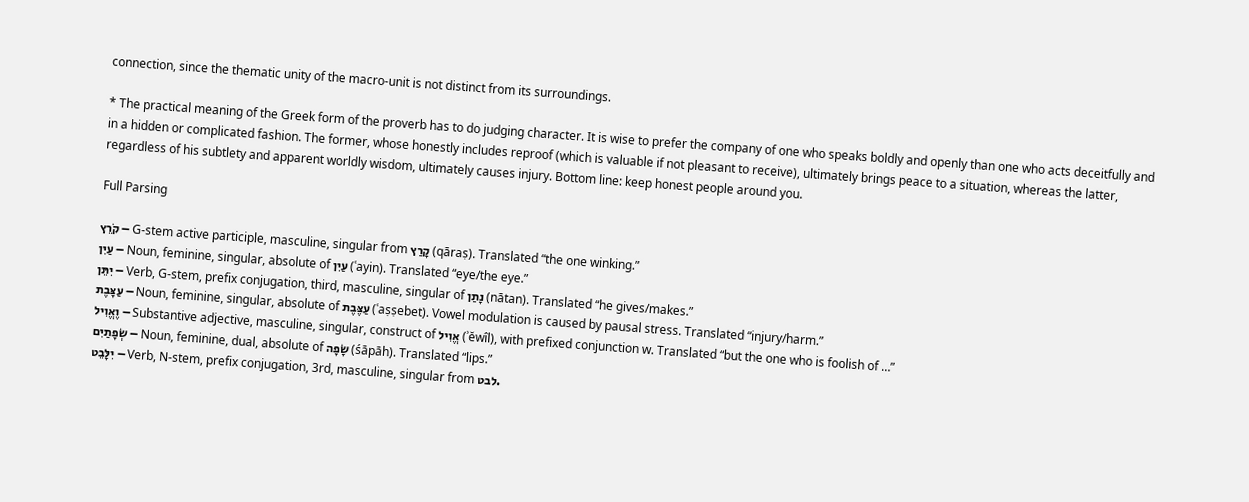connection, since the thematic unity of the macro-unit is not distinct from its surroundings.

* The practical meaning of the Greek form of the proverb has to do judging character. It is wise to prefer the company of one who speaks boldly and openly than one who acts deceitfully and in a hidden or complicated fashion. The former, whose honestly includes reproof (which is valuable if not pleasant to receive), ultimately brings peace to a situation, whereas the latter, regardless of his subtlety and apparent worldly wisdom, ultimately causes injury. Bottom line: keep honest people around you.

Full Parsing

קֺרֵץ – G-stem active participle, masculine, singular from קָרַץ (qāraṣ). Translated “the one winking.”
עַיִן – Noun, feminine, singular, absolute of עַיִן (ʿayin). Translated “eye/the eye.”
יִתֵּן – Verb, G-stem, prefix conjugation, third, masculine, singular of נָתַן (nātan). Translated “he gives/makes.”
עַצָּבֶת – Noun, feminine, singular, absolute of עַצֶּבֶת (ʿaṣṣebet). Vowel modulation is caused by pausal stress. Translated “injury/harm.”
וֶאֱוִיל – Substantive adjective, masculine, singular, construct of אֱוִיל (ʾĕwîl), with prefixed conjunction w. Translated “but the one who is foolish of …”
שְׂפָתַיִם – Noun, feminine, dual, absolute of שָׂפָה (śāpāh). Translated “lips.”
יִלָּבֵט – Verb, N-stem, prefix conjugation, 3rd, masculine, singular from לבט.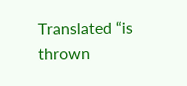Translated “is thrown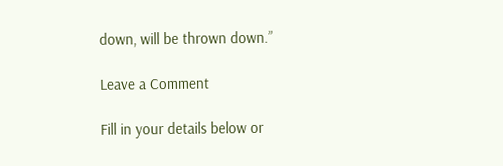down, will be thrown down.”

Leave a Comment

Fill in your details below or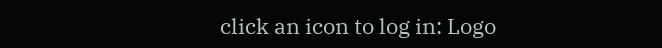click an icon to log in: Logo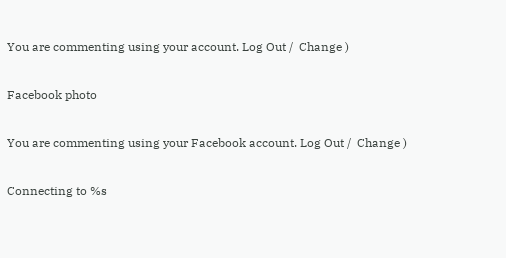You are commenting using your account. Log Out /  Change )

Facebook photo

You are commenting using your Facebook account. Log Out /  Change )

Connecting to %s